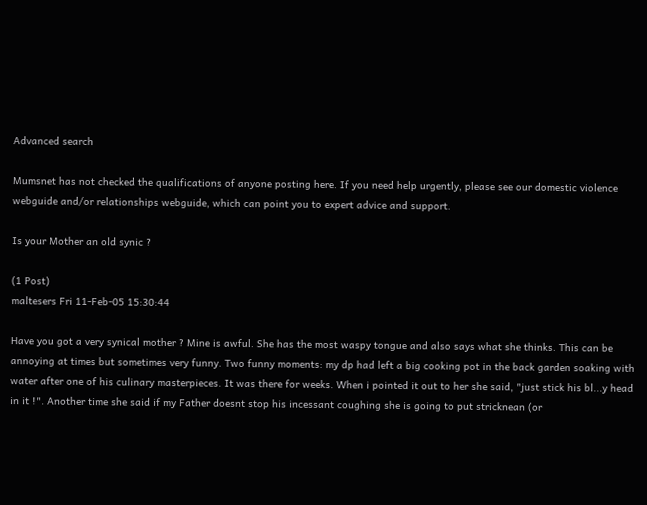Advanced search

Mumsnet has not checked the qualifications of anyone posting here. If you need help urgently, please see our domestic violence webguide and/or relationships webguide, which can point you to expert advice and support.

Is your Mother an old synic ?

(1 Post)
maltesers Fri 11-Feb-05 15:30:44

Have you got a very synical mother ? Mine is awful. She has the most waspy tongue and also says what she thinks. This can be annoying at times but sometimes very funny. Two funny moments: my dp had left a big cooking pot in the back garden soaking with water after one of his culinary masterpieces. It was there for weeks. When i pointed it out to her she said, "just stick his bl...y head in it !". Another time she said if my Father doesnt stop his incessant coughing she is going to put stricknean (or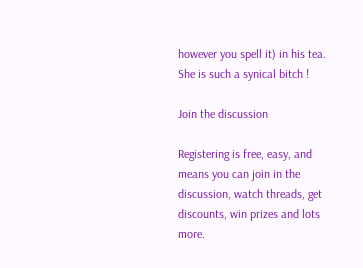however you spell it) in his tea. She is such a synical bitch !

Join the discussion

Registering is free, easy, and means you can join in the discussion, watch threads, get discounts, win prizes and lots more.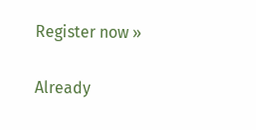Register now »

Already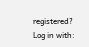registered? Log in with: